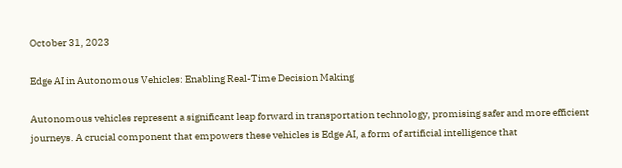October 31, 2023

Edge AI in Autonomous Vehicles: Enabling Real-Time Decision Making

Autonomous vehicles represent a significant leap forward in transportation technology, promising safer and more efficient journeys. A crucial component that empowers these vehicles is Edge AI, a form of artificial intelligence that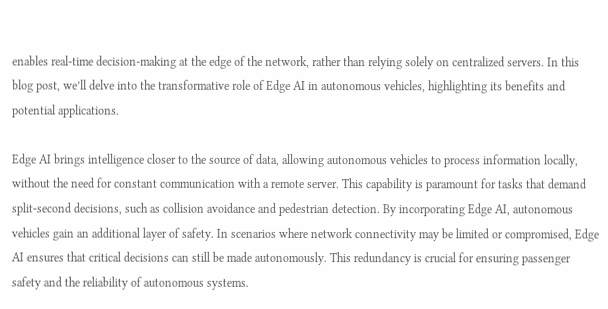enables real-time decision-making at the edge of the network, rather than relying solely on centralized servers. In this blog post, we’ll delve into the transformative role of Edge AI in autonomous vehicles, highlighting its benefits and potential applications.

Edge AI brings intelligence closer to the source of data, allowing autonomous vehicles to process information locally, without the need for constant communication with a remote server. This capability is paramount for tasks that demand split-second decisions, such as collision avoidance and pedestrian detection. By incorporating Edge AI, autonomous vehicles gain an additional layer of safety. In scenarios where network connectivity may be limited or compromised, Edge AI ensures that critical decisions can still be made autonomously. This redundancy is crucial for ensuring passenger safety and the reliability of autonomous systems.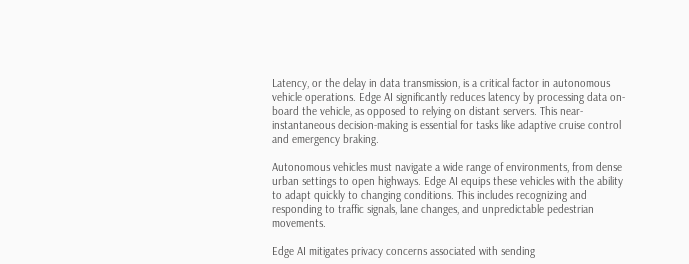Latency, or the delay in data transmission, is a critical factor in autonomous vehicle operations. Edge AI significantly reduces latency by processing data on-board the vehicle, as opposed to relying on distant servers. This near-instantaneous decision-making is essential for tasks like adaptive cruise control and emergency braking.

Autonomous vehicles must navigate a wide range of environments, from dense urban settings to open highways. Edge AI equips these vehicles with the ability to adapt quickly to changing conditions. This includes recognizing and responding to traffic signals, lane changes, and unpredictable pedestrian movements.

Edge AI mitigates privacy concerns associated with sending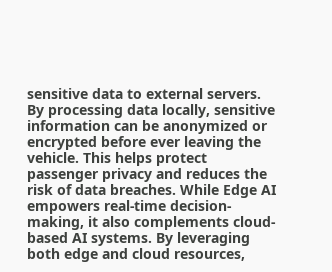sensitive data to external servers. By processing data locally, sensitive information can be anonymized or encrypted before ever leaving the vehicle. This helps protect passenger privacy and reduces the risk of data breaches. While Edge AI empowers real-time decision-making, it also complements cloud-based AI systems. By leveraging both edge and cloud resources,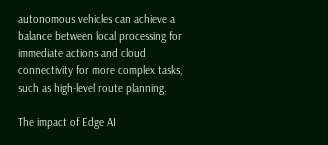autonomous vehicles can achieve a balance between local processing for immediate actions and cloud connectivity for more complex tasks, such as high-level route planning.

The impact of Edge AI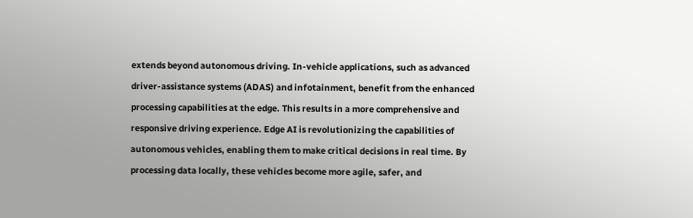extends beyond autonomous driving. In-vehicle applications, such as advanced driver-assistance systems (ADAS) and infotainment, benefit from the enhanced processing capabilities at the edge. This results in a more comprehensive and responsive driving experience. Edge AI is revolutionizing the capabilities of autonomous vehicles, enabling them to make critical decisions in real time. By processing data locally, these vehicles become more agile, safer, and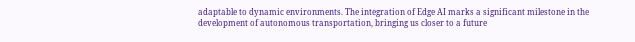adaptable to dynamic environments. The integration of Edge AI marks a significant milestone in the development of autonomous transportation, bringing us closer to a future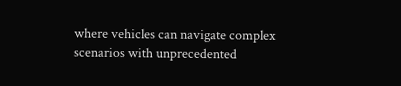where vehicles can navigate complex scenarios with unprecedented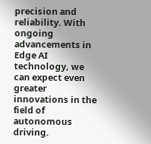precision and reliability. With ongoing advancements in Edge AI technology, we can expect even greater innovations in the field of autonomous driving.